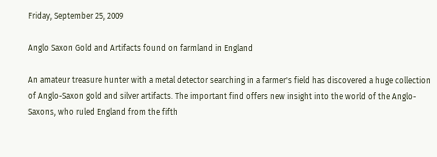Friday, September 25, 2009

Anglo Saxon Gold and Artifacts found on farmland in England

An amateur treasure hunter with a metal detector searching in a farmer's field has discovered a huge collection of Anglo-Saxon gold and silver artifacts. The important find offers new insight into the world of the Anglo-Saxons, who ruled England from the fifth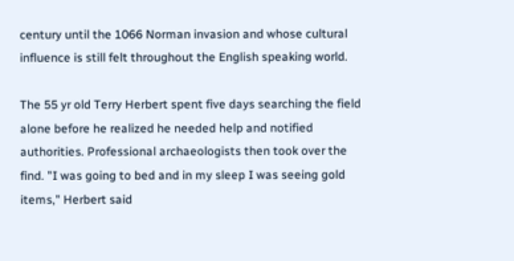century until the 1066 Norman invasion and whose cultural influence is still felt throughout the English speaking world.

The 55 yr old Terry Herbert spent five days searching the field alone before he realized he needed help and notified authorities. Professional archaeologists then took over the find. "I was going to bed and in my sleep I was seeing gold items," Herbert said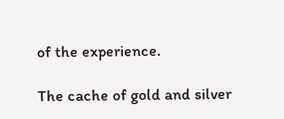of the experience.

The cache of gold and silver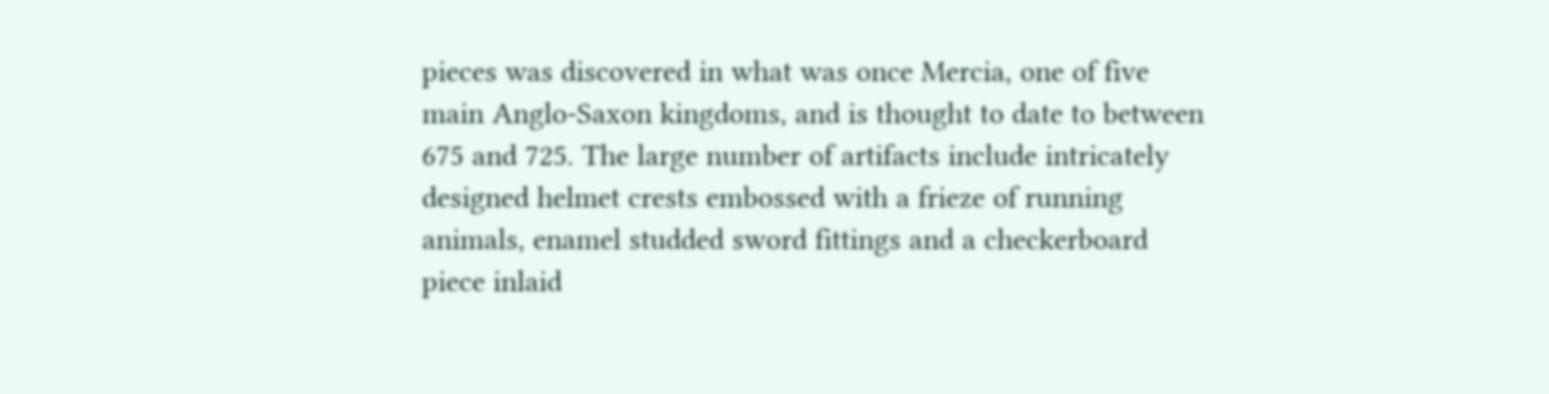pieces was discovered in what was once Mercia, one of five main Anglo-Saxon kingdoms, and is thought to date to between 675 and 725. The large number of artifacts include intricately designed helmet crests embossed with a frieze of running animals, enamel studded sword fittings and a checkerboard piece inlaid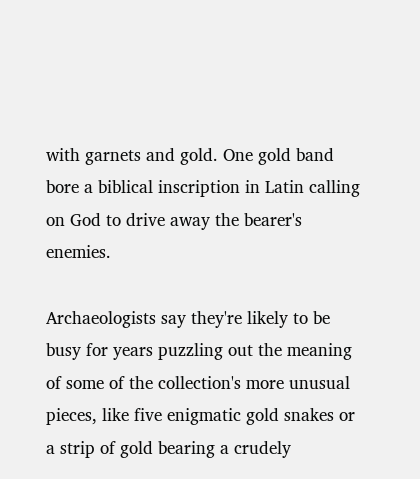with garnets and gold. One gold band bore a biblical inscription in Latin calling on God to drive away the bearer's enemies.

Archaeologists say they're likely to be busy for years puzzling out the meaning of some of the collection's more unusual pieces, like five enigmatic gold snakes or a strip of gold bearing a crudely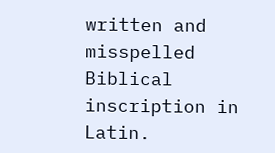written and misspelled Biblical inscription in Latin.